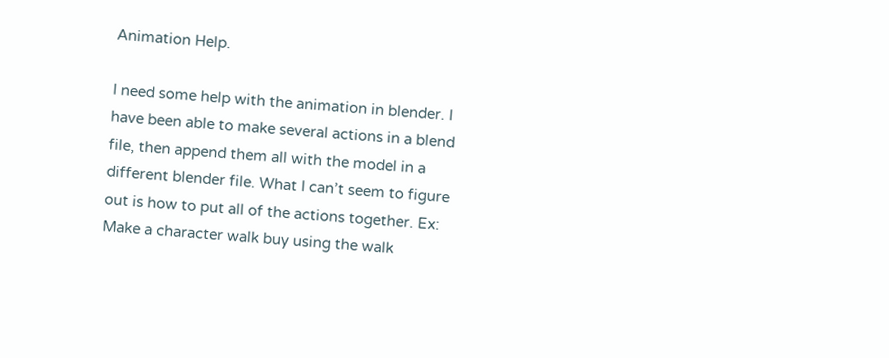Animation Help.

I need some help with the animation in blender. I have been able to make several actions in a blend file, then append them all with the model in a different blender file. What I can’t seem to figure out is how to put all of the actions together. Ex: Make a character walk buy using the walk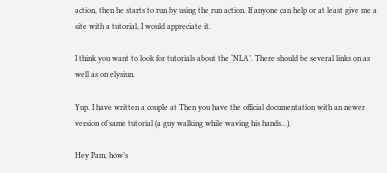action, then he starts to run by using the run action. If anyone can help or at least give me a site with a tutorial, I would appreciate it.

I think you want to look for tutorials about the ‘NLA’. There should be several links on as well as on elysiun.

Yup. I have written a couple at Then you have the official documentation with an newer version of same tutorial (a guy walking while waving his hands…).

Hey Pam, how’s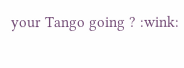your Tango going ? :wink: